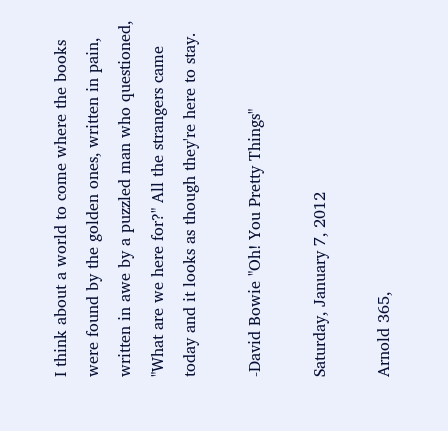I think about a world to come where the books were found by the golden ones, written in pain, written in awe by a puzzled man who questioned, "What are we here for?" All the strangers came today and it looks as though they're here to stay.

-David Bowie "Oh! You Pretty Things"

Saturday, January 7, 2012

Arnold 365,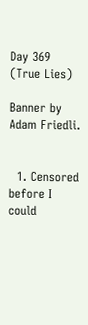Day 369 (True Lies)

Banner by Adam Friedli.


  1. Censored before I could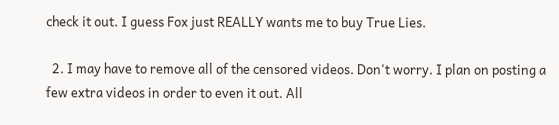check it out. I guess Fox just REALLY wants me to buy True Lies.

  2. I may have to remove all of the censored videos. Don't worry. I plan on posting a few extra videos in order to even it out. All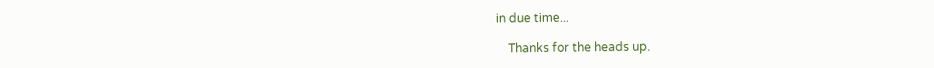in due time...

    Thanks for the heads up.